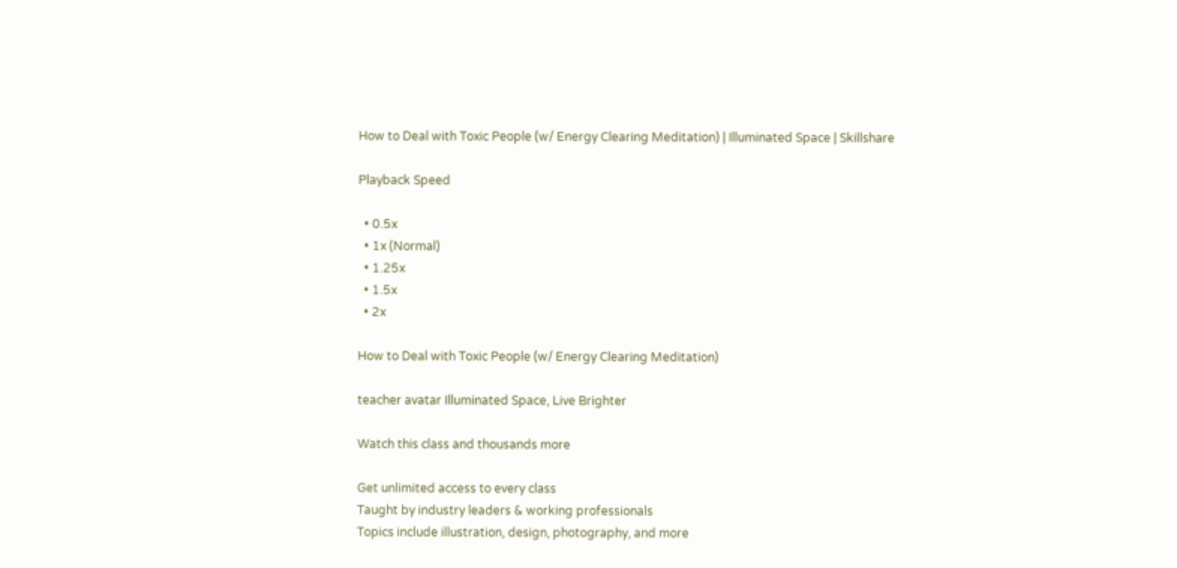How to Deal with Toxic People (w/ Energy Clearing Meditation) | Illuminated Space | Skillshare

Playback Speed

  • 0.5x
  • 1x (Normal)
  • 1.25x
  • 1.5x
  • 2x

How to Deal with Toxic People (w/ Energy Clearing Meditation)

teacher avatar Illuminated Space, Live Brighter

Watch this class and thousands more

Get unlimited access to every class
Taught by industry leaders & working professionals
Topics include illustration, design, photography, and more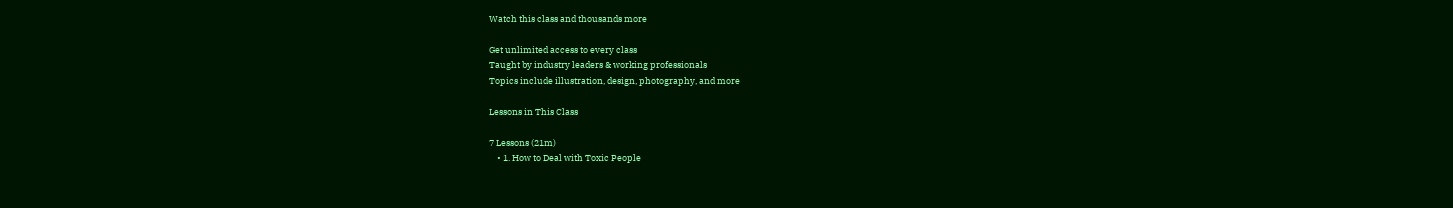Watch this class and thousands more

Get unlimited access to every class
Taught by industry leaders & working professionals
Topics include illustration, design, photography, and more

Lessons in This Class

7 Lessons (21m)
    • 1. How to Deal with Toxic People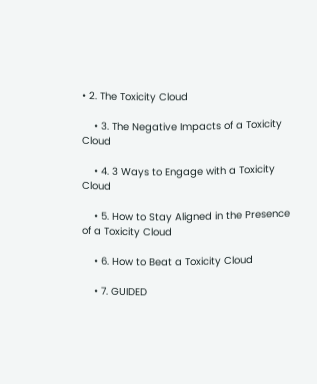• 2. The Toxicity Cloud

    • 3. The Negative Impacts of a Toxicity Cloud

    • 4. 3 Ways to Engage with a Toxicity Cloud

    • 5. How to Stay Aligned in the Presence of a Toxicity Cloud

    • 6. How to Beat a Toxicity Cloud

    • 7. GUIDED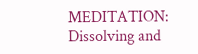MEDITATION: Dissolving and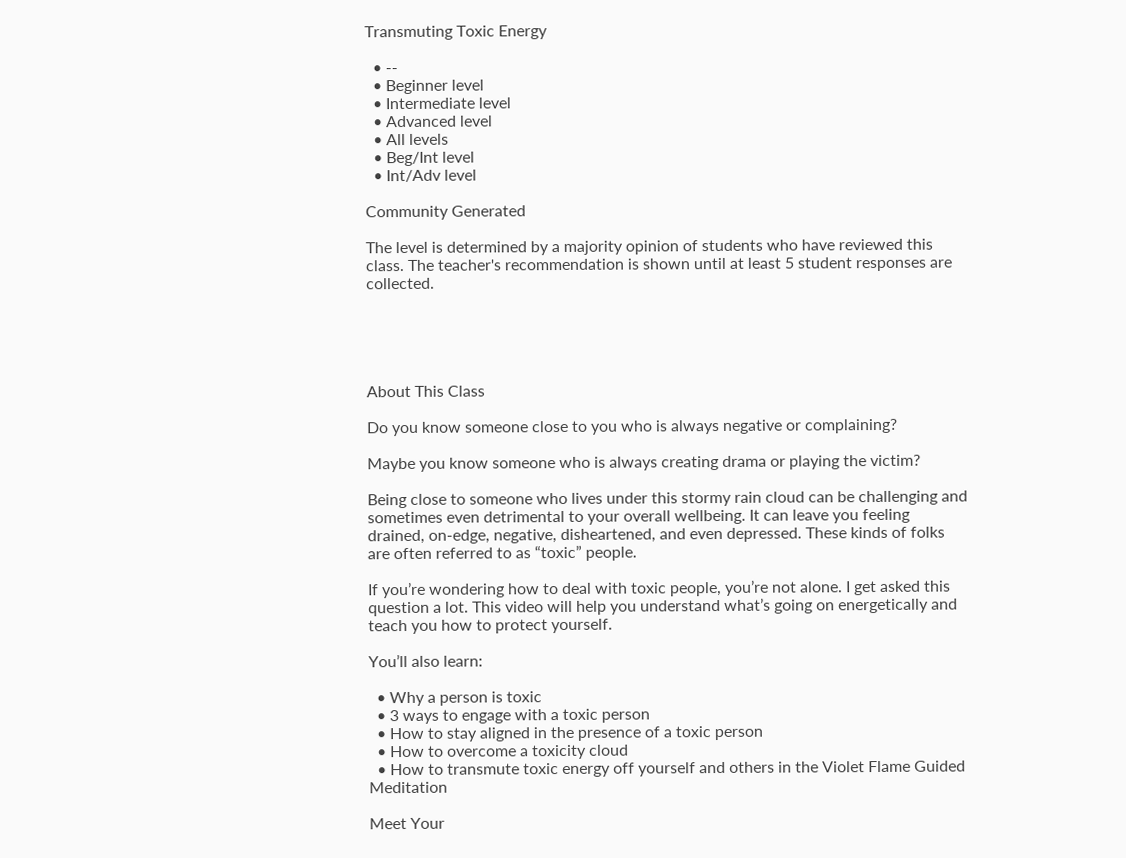Transmuting Toxic Energy

  • --
  • Beginner level
  • Intermediate level
  • Advanced level
  • All levels
  • Beg/Int level
  • Int/Adv level

Community Generated

The level is determined by a majority opinion of students who have reviewed this class. The teacher's recommendation is shown until at least 5 student responses are collected.





About This Class

Do you know someone close to you who is always negative or complaining?

Maybe you know someone who is always creating drama or playing the victim?

Being close to someone who lives under this stormy rain cloud can be challenging and sometimes even detrimental to your overall wellbeing. It can leave you feeling drained, on-edge, negative, disheartened, and even depressed. These kinds of folks are often referred to as “toxic” people.

If you’re wondering how to deal with toxic people, you’re not alone. I get asked this question a lot. This video will help you understand what’s going on energetically and teach you how to protect yourself.

You’ll also learn:

  • Why a person is toxic
  • 3 ways to engage with a toxic person
  • How to stay aligned in the presence of a toxic person
  • How to overcome a toxicity cloud
  • How to transmute toxic energy off yourself and others in the Violet Flame Guided Meditation

Meet Your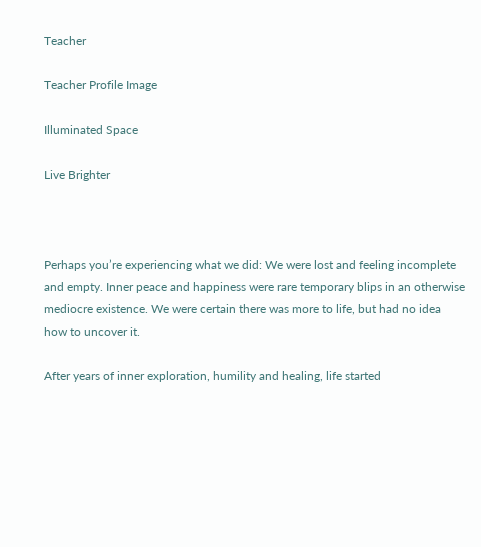Teacher

Teacher Profile Image

Illuminated Space

Live Brighter



Perhaps you’re experiencing what we did: We were lost and feeling incomplete and empty. Inner peace and happiness were rare temporary blips in an otherwise mediocre existence. We were certain there was more to life, but had no idea how to uncover it.

After years of inner exploration, humility and healing, life started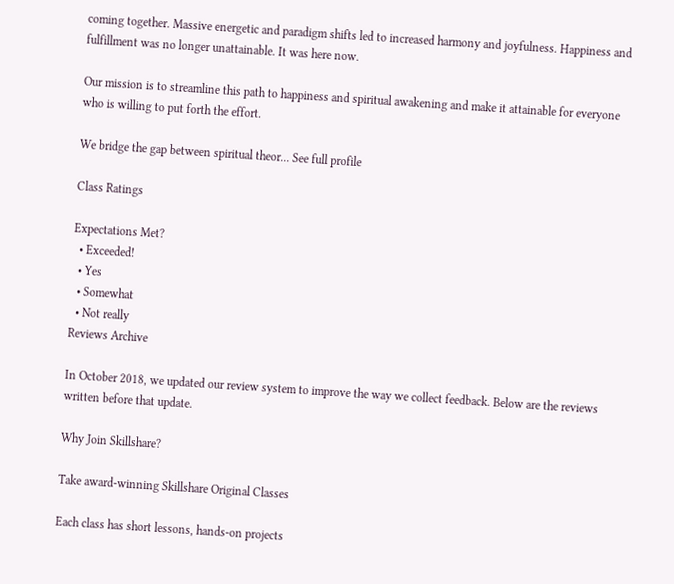coming together. Massive energetic and paradigm shifts led to increased harmony and joyfulness. Happiness and fulfillment was no longer unattainable. It was here now.

Our mission is to streamline this path to happiness and spiritual awakening and make it attainable for everyone who is willing to put forth the effort.

We bridge the gap between spiritual theor... See full profile

Class Ratings

Expectations Met?
  • Exceeded!
  • Yes
  • Somewhat
  • Not really
Reviews Archive

In October 2018, we updated our review system to improve the way we collect feedback. Below are the reviews written before that update.

Why Join Skillshare?

Take award-winning Skillshare Original Classes

Each class has short lessons, hands-on projects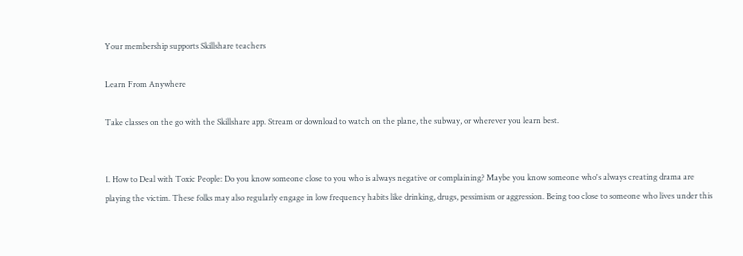Your membership supports Skillshare teachers

Learn From Anywhere

Take classes on the go with the Skillshare app. Stream or download to watch on the plane, the subway, or wherever you learn best.


1. How to Deal with Toxic People: Do you know someone close to you who is always negative or complaining? Maybe you know someone who's always creating drama are playing the victim. These folks may also regularly engage in low frequency habits like drinking, drugs, pessimism or aggression. Being too close to someone who lives under this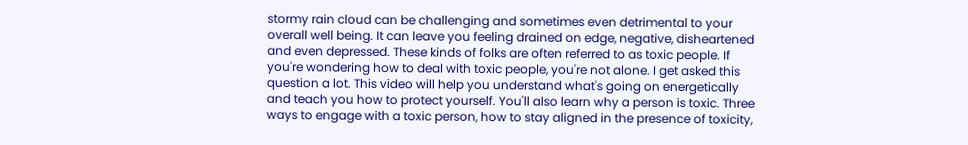stormy rain cloud can be challenging and sometimes even detrimental to your overall well being. It can leave you feeling drained on edge, negative, disheartened and even depressed. These kinds of folks are often referred to as toxic people. If you're wondering how to deal with toxic people, you're not alone. I get asked this question a lot. This video will help you understand what's going on energetically and teach you how to protect yourself. You'll also learn why a person is toxic. Three ways to engage with a toxic person, how to stay aligned in the presence of toxicity,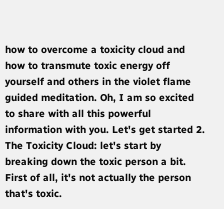how to overcome a toxicity cloud and how to transmute toxic energy off yourself and others in the violet flame guided meditation. Oh, I am so excited to share with all this powerful information with you. Let's get started 2. The Toxicity Cloud: let's start by breaking down the toxic person a bit. First of all, it's not actually the person that's toxic.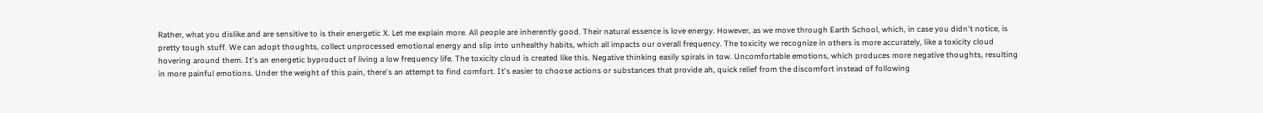Rather, what you dislike and are sensitive to is their energetic X. Let me explain more. All people are inherently good. Their natural essence is love energy. However, as we move through Earth School, which, in case you didn't notice, is pretty tough stuff. We can adopt thoughts, collect unprocessed emotional energy and slip into unhealthy habits, which all impacts our overall frequency. The toxicity we recognize in others is more accurately, like a toxicity cloud hovering around them. It's an energetic byproduct of living a low frequency life. The toxicity cloud is created like this. Negative thinking easily spirals in tow. Uncomfortable emotions, which produces more negative thoughts, resulting in more painful emotions. Under the weight of this pain, there's an attempt to find comfort. It's easier to choose actions or substances that provide ah, quick relief from the discomfort instead of following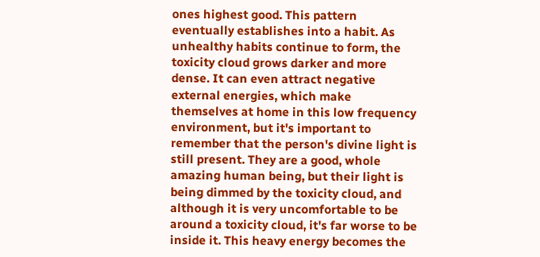ones highest good. This pattern eventually establishes into a habit. As unhealthy habits continue to form, the toxicity cloud grows darker and more dense. It can even attract negative external energies, which make themselves at home in this low frequency environment, but it's important to remember that the person's divine light is still present. They are a good, whole amazing human being, but their light is being dimmed by the toxicity cloud, and although it is very uncomfortable to be around a toxicity cloud, it's far worse to be inside it. This heavy energy becomes the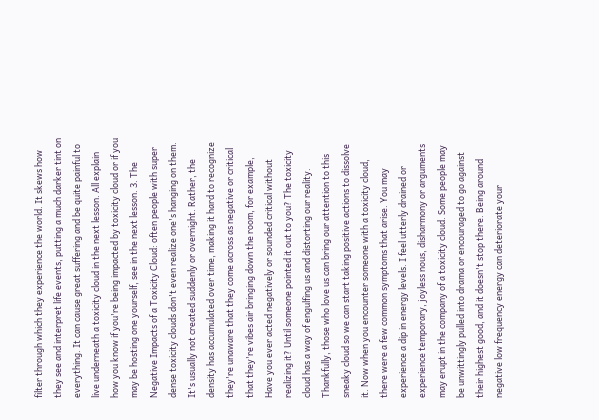filter through which they experience the world. It skews how they see and interpret life events, putting a much darker tint on everything. It can cause great suffering and be quite painful to live underneath a toxicity cloud in the next lesson. All explain how you know if you're being impacted by toxicity cloud or if you may be hosting one yourself, see in the next lesson. 3. The Negative Impacts of a Toxicity Cloud: often people with super dense toxicity clouds don't even realize one's hanging on them. It's usually not created suddenly or overnight. Rather, the density has accumulated over time, making it hard to recognize they're unaware that they come across as negative or critical that they're vibes air bringing down the room, for example, Have you ever acted negatively or sounded critical without realizing it? Until someone pointed it out to you? The toxicity cloud has a way of engulfing us and distorting our reality. Thankfully, those who love us can bring our attention to this sneaky cloud so we can start taking positive actions to dissolve it. Now when you encounter someone with a toxicity cloud, there were a few common symptoms that arise. You may experience a dip in energy levels. I feel utterly drained or experience temporary, joyless nous, disharmony or arguments may erupt in the company of a toxicity cloud. Some people may be unwittingly pulled into drama or encouraged to go against their highest good, and it doesn't stop there. Being around negative low frequency energy can deteriorate your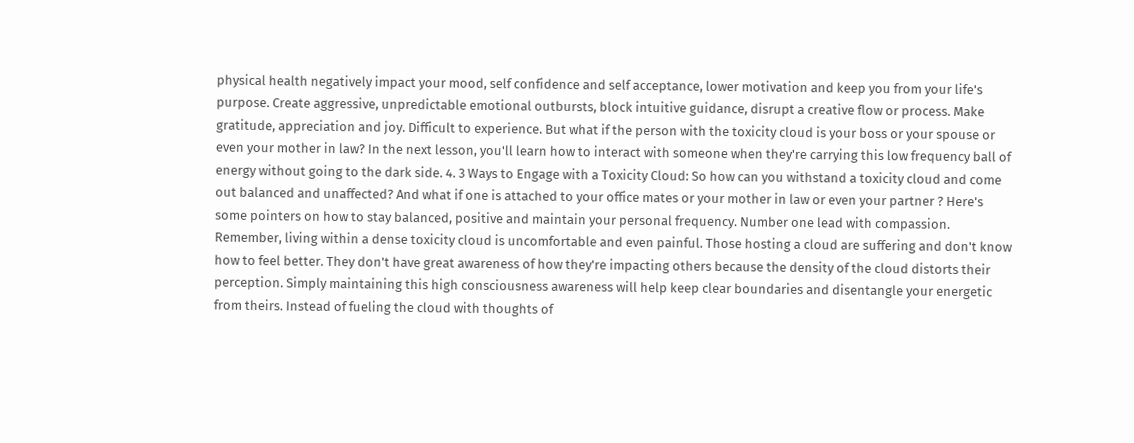physical health negatively impact your mood, self confidence and self acceptance, lower motivation and keep you from your life's purpose. Create aggressive, unpredictable emotional outbursts, block intuitive guidance, disrupt a creative flow or process. Make gratitude, appreciation and joy. Difficult to experience. But what if the person with the toxicity cloud is your boss or your spouse or even your mother in law? In the next lesson, you'll learn how to interact with someone when they're carrying this low frequency ball of energy without going to the dark side. 4. 3 Ways to Engage with a Toxicity Cloud: So how can you withstand a toxicity cloud and come out balanced and unaffected? And what if one is attached to your office mates or your mother in law or even your partner ? Here's some pointers on how to stay balanced, positive and maintain your personal frequency. Number one lead with compassion. Remember, living within a dense toxicity cloud is uncomfortable and even painful. Those hosting a cloud are suffering and don't know how to feel better. They don't have great awareness of how they're impacting others because the density of the cloud distorts their perception. Simply maintaining this high consciousness awareness will help keep clear boundaries and disentangle your energetic from theirs. Instead of fueling the cloud with thoughts of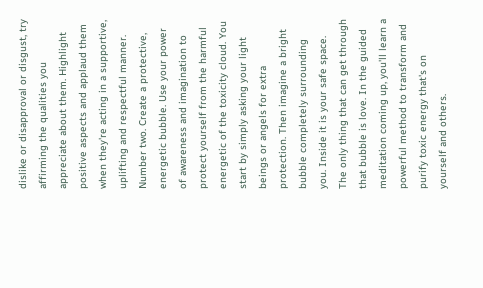dislike or disapproval or disgust, try affirming the qualities you appreciate about them. Highlight positive aspects and applaud them when they're acting in a supportive, uplifting and respectful manner. Number two. Create a protective, energetic bubble. Use your power of awareness and imagination to protect yourself from the harmful energetic of the toxicity cloud. You start by simply asking your light beings or angels for extra protection. Then imagine a bright bubble completely surrounding you. Inside it is your safe space. The only thing that can get through that bubble is love. In the guided meditation coming up, you'll learn a powerful method to transform and purify toxic energy that's on yourself and others.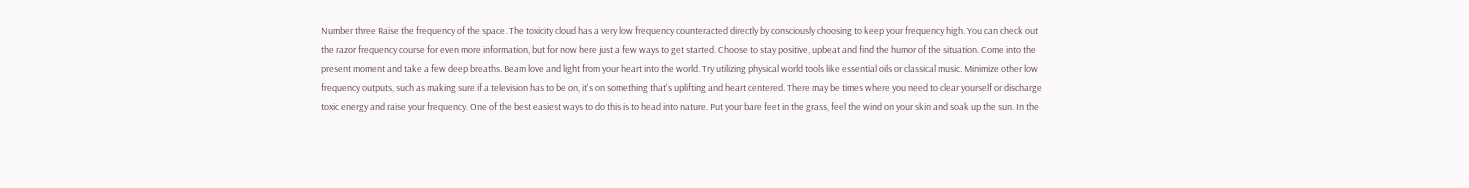Number three Raise the frequency of the space. The toxicity cloud has a very low frequency counteracted directly by consciously choosing to keep your frequency high. You can check out the razor frequency course for even more information, but for now here just a few ways to get started. Choose to stay positive, upbeat and find the humor of the situation. Come into the present moment and take a few deep breaths. Beam love and light from your heart into the world. Try utilizing physical world tools like essential oils or classical music. Minimize other low frequency outputs, such as making sure if a television has to be on, it's on something that's uplifting and heart centered. There may be times where you need to clear yourself or discharge toxic energy and raise your frequency. One of the best easiest ways to do this is to head into nature. Put your bare feet in the grass, feel the wind on your skin and soak up the sun. In the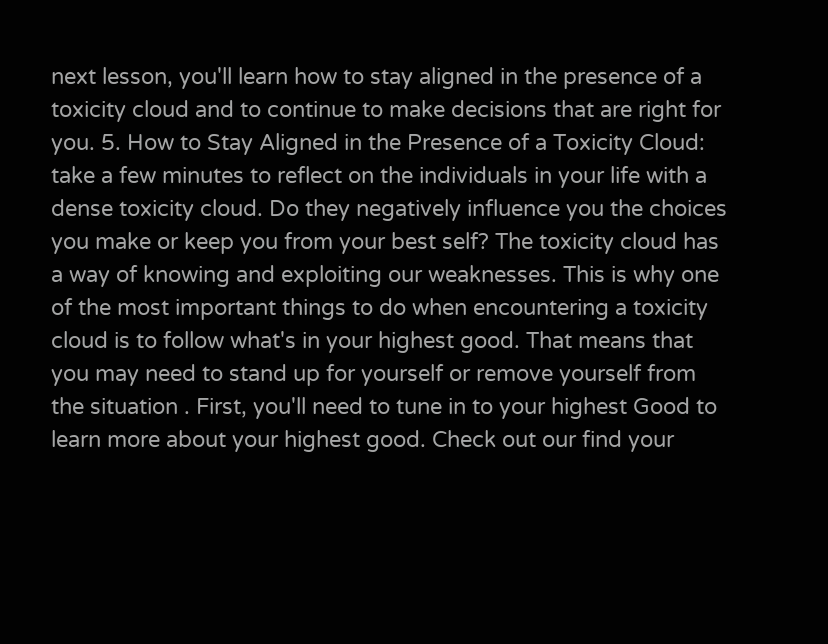next lesson, you'll learn how to stay aligned in the presence of a toxicity cloud and to continue to make decisions that are right for you. 5. How to Stay Aligned in the Presence of a Toxicity Cloud: take a few minutes to reflect on the individuals in your life with a dense toxicity cloud. Do they negatively influence you the choices you make or keep you from your best self? The toxicity cloud has a way of knowing and exploiting our weaknesses. This is why one of the most important things to do when encountering a toxicity cloud is to follow what's in your highest good. That means that you may need to stand up for yourself or remove yourself from the situation . First, you'll need to tune in to your highest Good to learn more about your highest good. Check out our find your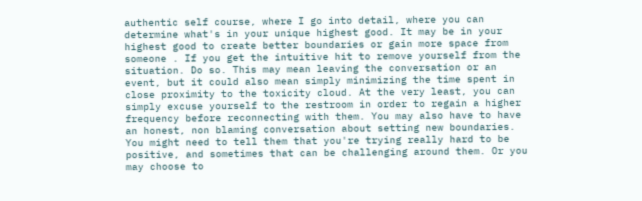authentic self course, where I go into detail, where you can determine what's in your unique highest good. It may be in your highest good to create better boundaries or gain more space from someone . If you get the intuitive hit to remove yourself from the situation. Do so. This may mean leaving the conversation or an event, but it could also mean simply minimizing the time spent in close proximity to the toxicity cloud. At the very least, you can simply excuse yourself to the restroom in order to regain a higher frequency before reconnecting with them. You may also have to have an honest, non blaming conversation about setting new boundaries. You might need to tell them that you're trying really hard to be positive, and sometimes that can be challenging around them. Or you may choose to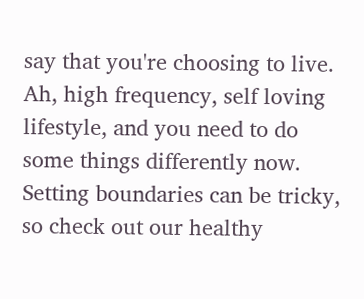say that you're choosing to live. Ah, high frequency, self loving lifestyle, and you need to do some things differently now. Setting boundaries can be tricky, so check out our healthy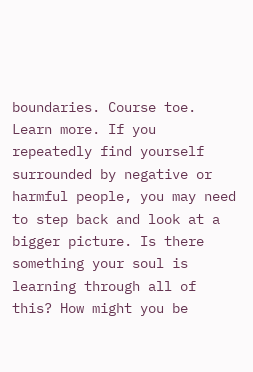boundaries. Course toe. Learn more. If you repeatedly find yourself surrounded by negative or harmful people, you may need to step back and look at a bigger picture. Is there something your soul is learning through all of this? How might you be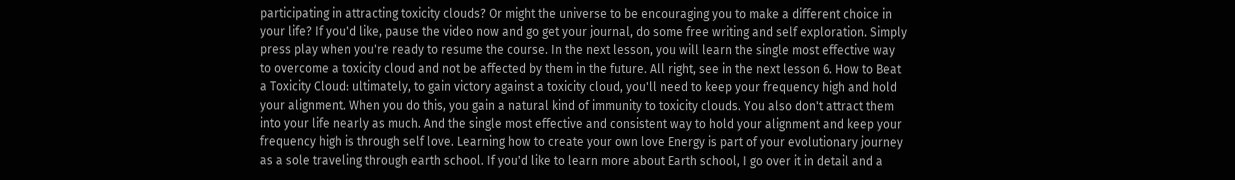participating in attracting toxicity clouds? Or might the universe to be encouraging you to make a different choice in your life? If you'd like, pause the video now and go get your journal, do some free writing and self exploration. Simply press play when you're ready to resume the course. In the next lesson, you will learn the single most effective way to overcome a toxicity cloud and not be affected by them in the future. All right, see in the next lesson 6. How to Beat a Toxicity Cloud: ultimately, to gain victory against a toxicity cloud, you'll need to keep your frequency high and hold your alignment. When you do this, you gain a natural kind of immunity to toxicity clouds. You also don't attract them into your life nearly as much. And the single most effective and consistent way to hold your alignment and keep your frequency high is through self love. Learning how to create your own love Energy is part of your evolutionary journey as a sole traveling through earth school. If you'd like to learn more about Earth school, I go over it in detail and a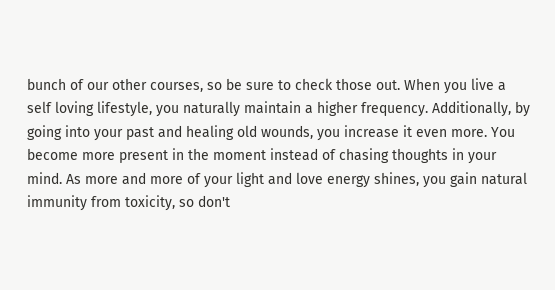bunch of our other courses, so be sure to check those out. When you live a self loving lifestyle, you naturally maintain a higher frequency. Additionally, by going into your past and healing old wounds, you increase it even more. You become more present in the moment instead of chasing thoughts in your mind. As more and more of your light and love energy shines, you gain natural immunity from toxicity, so don't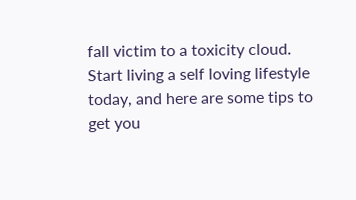fall victim to a toxicity cloud. Start living a self loving lifestyle today, and here are some tips to get you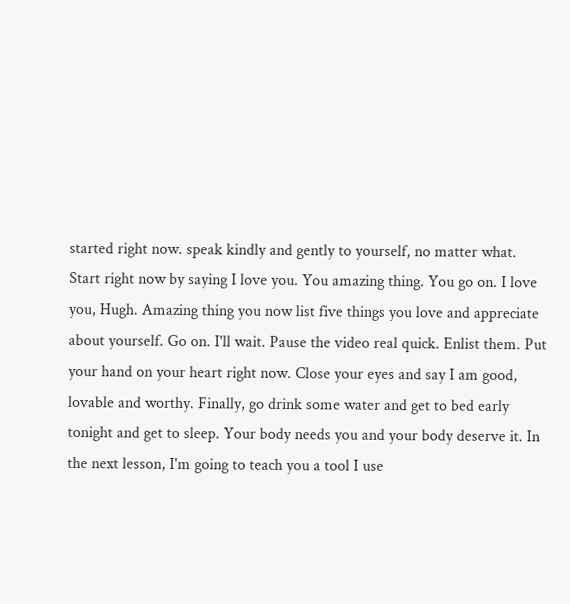started right now. speak kindly and gently to yourself, no matter what. Start right now by saying I love you. You amazing thing. You go on. I love you, Hugh. Amazing thing you now list five things you love and appreciate about yourself. Go on. I'll wait. Pause the video real quick. Enlist them. Put your hand on your heart right now. Close your eyes and say I am good, lovable and worthy. Finally, go drink some water and get to bed early tonight and get to sleep. Your body needs you and your body deserve it. In the next lesson, I'm going to teach you a tool I use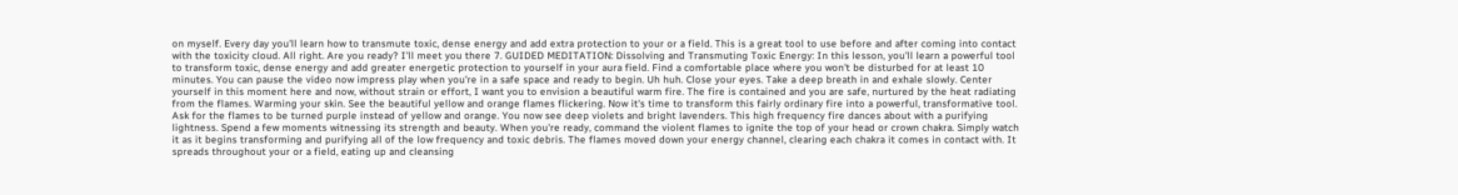on myself. Every day you'll learn how to transmute toxic, dense energy and add extra protection to your or a field. This is a great tool to use before and after coming into contact with the toxicity cloud. All right. Are you ready? I'll meet you there 7. GUIDED MEDITATION: Dissolving and Transmuting Toxic Energy: In this lesson, you'll learn a powerful tool to transform toxic, dense energy and add greater energetic protection to yourself in your aura field. Find a comfortable place where you won't be disturbed for at least 10 minutes. You can pause the video now impress play when you're in a safe space and ready to begin. Uh huh. Close your eyes. Take a deep breath in and exhale slowly. Center yourself in this moment here and now, without strain or effort, I want you to envision a beautiful warm fire. The fire is contained and you are safe, nurtured by the heat radiating from the flames. Warming your skin. See the beautiful yellow and orange flames flickering. Now it's time to transform this fairly ordinary fire into a powerful, transformative tool. Ask for the flames to be turned purple instead of yellow and orange. You now see deep violets and bright lavenders. This high frequency fire dances about with a purifying lightness. Spend a few moments witnessing its strength and beauty. When you're ready, command the violent flames to ignite the top of your head or crown chakra. Simply watch it as it begins transforming and purifying all of the low frequency and toxic debris. The flames moved down your energy channel, clearing each chakra it comes in contact with. It spreads throughout your or a field, eating up and cleansing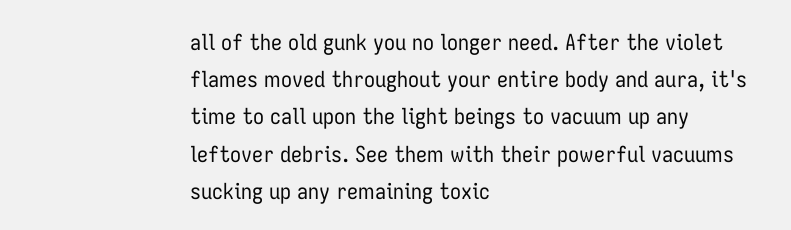all of the old gunk you no longer need. After the violet flames moved throughout your entire body and aura, it's time to call upon the light beings to vacuum up any leftover debris. See them with their powerful vacuums sucking up any remaining toxic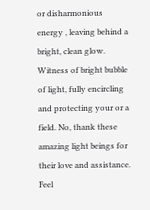or disharmonious energy , leaving behind a bright, clean glow. Witness of bright bubble of light, fully encircling and protecting your or a field. No, thank these amazing light beings for their love and assistance. Feel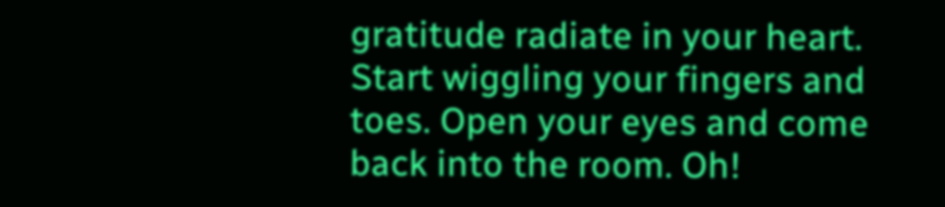gratitude radiate in your heart. Start wiggling your fingers and toes. Open your eyes and come back into the room. Oh!